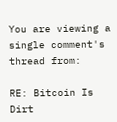You are viewing a single comment's thread from:

RE: Bitcoin Is Dirt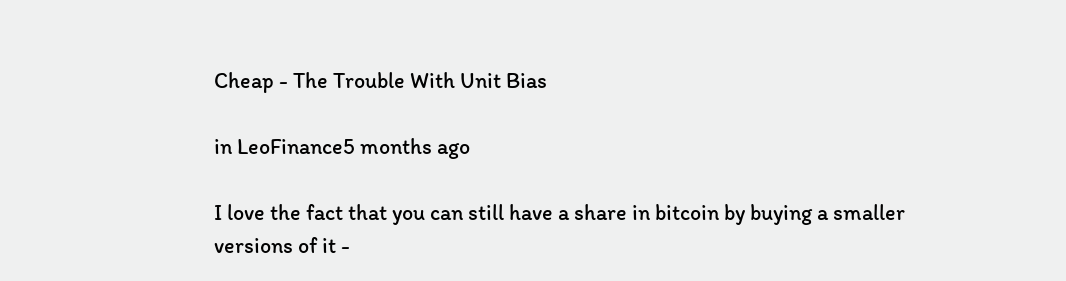Cheap - The Trouble With Unit Bias

in LeoFinance5 months ago

I love the fact that you can still have a share in bitcoin by buying a smaller versions of it -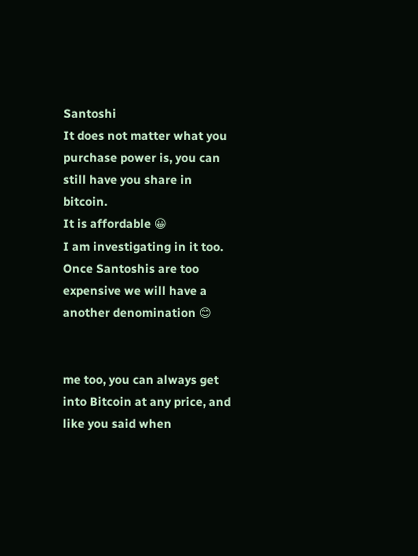Santoshi
It does not matter what you purchase power is, you can still have you share in bitcoin.
It is affordable 😀
I am investigating in it too.
Once Santoshis are too expensive we will have a another denomination 😊


me too, you can always get into Bitcoin at any price, and like you said when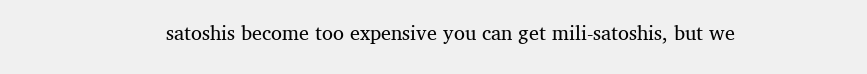satoshis become too expensive you can get mili-satoshis, but we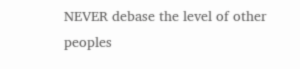NEVER debase the level of other peoples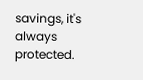savings, it's always protected.